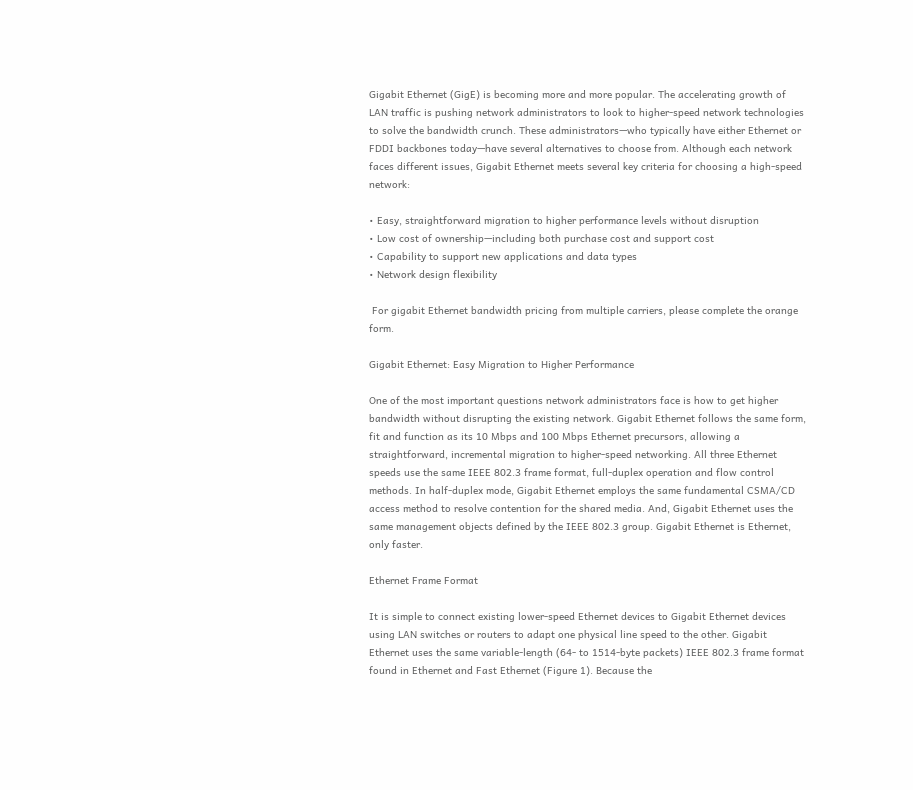Gigabit Ethernet (GigE) is becoming more and more popular. The accelerating growth of LAN traffic is pushing network administrators to look to higher-speed network technologies to solve the bandwidth crunch. These administrators—who typically have either Ethernet or FDDI backbones today—have several alternatives to choose from. Although each network faces different issues, Gigabit Ethernet meets several key criteria for choosing a high-speed network:

• Easy, straightforward migration to higher performance levels without disruption
• Low cost of ownership—including both purchase cost and support cost
• Capability to support new applications and data types
• Network design flexibility

 For gigabit Ethernet bandwidth pricing from multiple carriers, please complete the orange form.

Gigabit Ethernet: Easy Migration to Higher Performance

One of the most important questions network administrators face is how to get higher bandwidth without disrupting the existing network. Gigabit Ethernet follows the same form, fit and function as its 10 Mbps and 100 Mbps Ethernet precursors, allowing a straightforward, incremental migration to higher-speed networking. All three Ethernet speeds use the same IEEE 802.3 frame format, full-duplex operation and flow control methods. In half-duplex mode, Gigabit Ethernet employs the same fundamental CSMA/CD access method to resolve contention for the shared media. And, Gigabit Ethernet uses the same management objects defined by the IEEE 802.3 group. Gigabit Ethernet is Ethernet, only faster.

Ethernet Frame Format

It is simple to connect existing lower-speed Ethernet devices to Gigabit Ethernet devices using LAN switches or routers to adapt one physical line speed to the other. Gigabit Ethernet uses the same variable-length (64- to 1514-byte packets) IEEE 802.3 frame format found in Ethernet and Fast Ethernet (Figure 1). Because the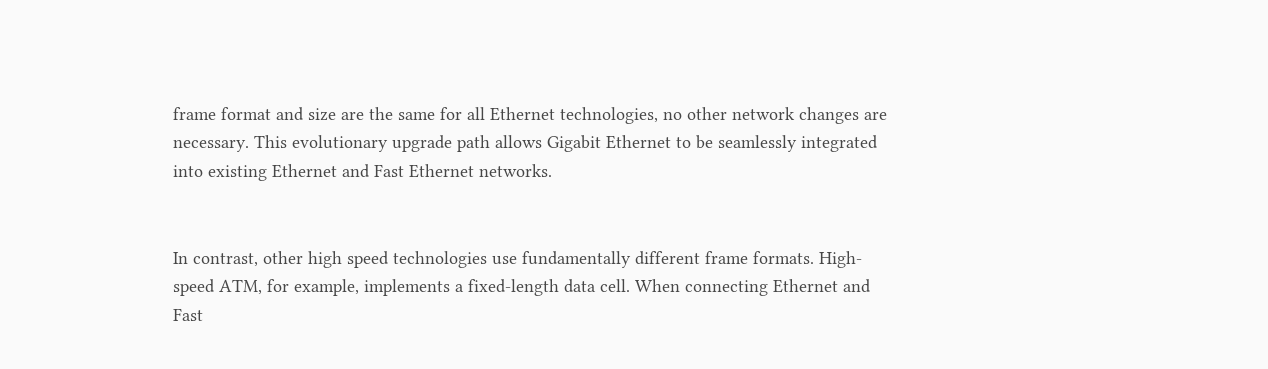frame format and size are the same for all Ethernet technologies, no other network changes are necessary. This evolutionary upgrade path allows Gigabit Ethernet to be seamlessly integrated into existing Ethernet and Fast Ethernet networks.


In contrast, other high speed technologies use fundamentally different frame formats. High-speed ATM, for example, implements a fixed-length data cell. When connecting Ethernet and Fast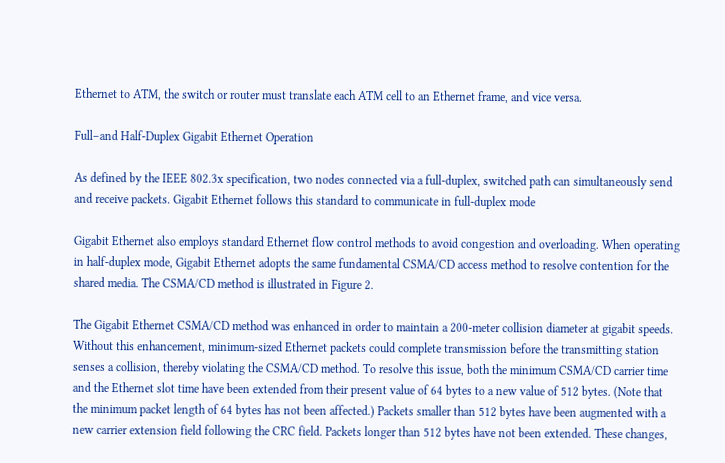Ethernet to ATM, the switch or router must translate each ATM cell to an Ethernet frame, and vice versa.

Full–and Half-Duplex Gigabit Ethernet Operation

As defined by the IEEE 802.3x specification, two nodes connected via a full-duplex, switched path can simultaneously send and receive packets. Gigabit Ethernet follows this standard to communicate in full-duplex mode

Gigabit Ethernet also employs standard Ethernet flow control methods to avoid congestion and overloading. When operating in half-duplex mode, Gigabit Ethernet adopts the same fundamental CSMA/CD access method to resolve contention for the shared media. The CSMA/CD method is illustrated in Figure 2.

The Gigabit Ethernet CSMA/CD method was enhanced in order to maintain a 200-meter collision diameter at gigabit speeds. Without this enhancement, minimum-sized Ethernet packets could complete transmission before the transmitting station senses a collision, thereby violating the CSMA/CD method. To resolve this issue, both the minimum CSMA/CD carrier time and the Ethernet slot time have been extended from their present value of 64 bytes to a new value of 512 bytes. (Note that the minimum packet length of 64 bytes has not been affected.) Packets smaller than 512 bytes have been augmented with a new carrier extension field following the CRC field. Packets longer than 512 bytes have not been extended. These changes,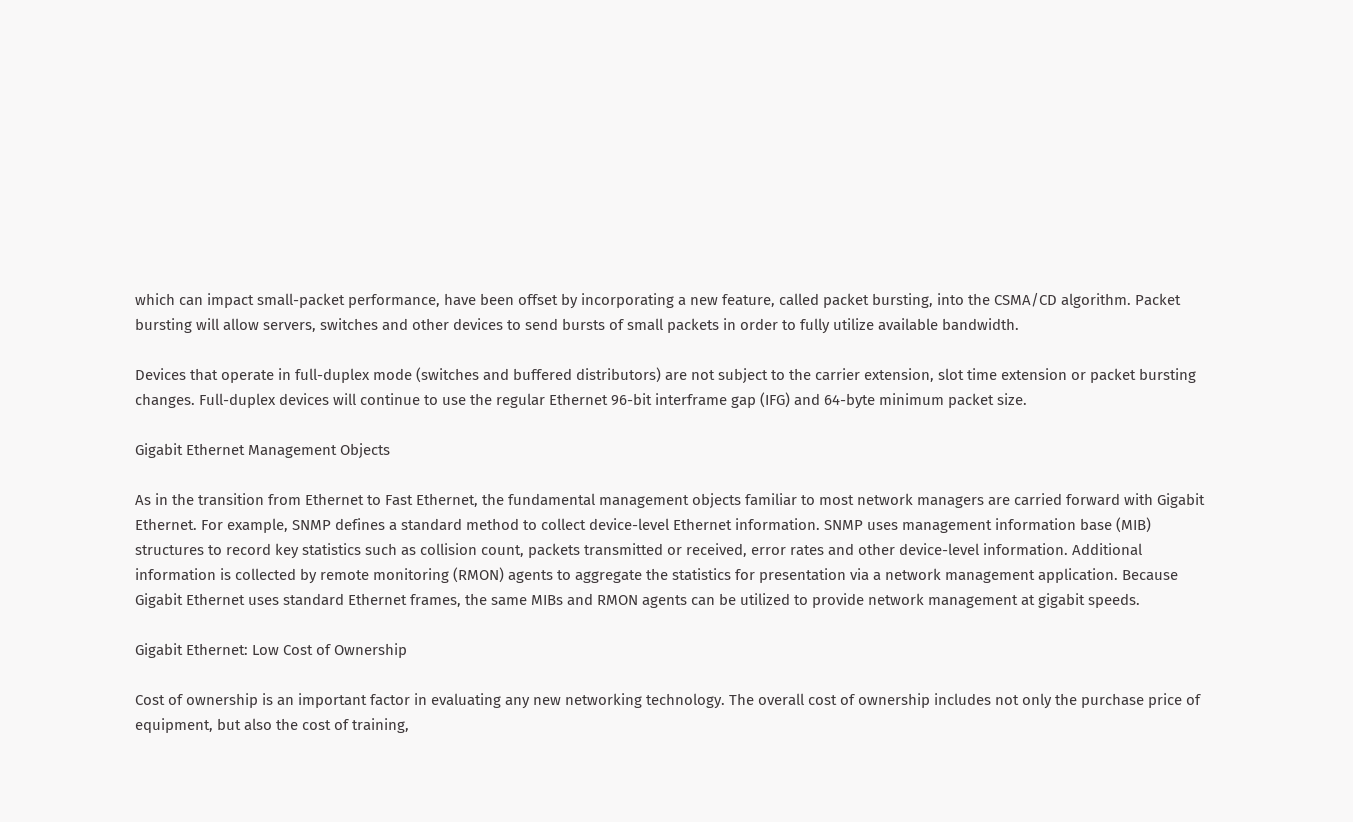which can impact small-packet performance, have been offset by incorporating a new feature, called packet bursting, into the CSMA/CD algorithm. Packet bursting will allow servers, switches and other devices to send bursts of small packets in order to fully utilize available bandwidth.

Devices that operate in full-duplex mode (switches and buffered distributors) are not subject to the carrier extension, slot time extension or packet bursting changes. Full-duplex devices will continue to use the regular Ethernet 96-bit interframe gap (IFG) and 64-byte minimum packet size.

Gigabit Ethernet Management Objects

As in the transition from Ethernet to Fast Ethernet, the fundamental management objects familiar to most network managers are carried forward with Gigabit Ethernet. For example, SNMP defines a standard method to collect device-level Ethernet information. SNMP uses management information base (MIB) structures to record key statistics such as collision count, packets transmitted or received, error rates and other device-level information. Additional information is collected by remote monitoring (RMON) agents to aggregate the statistics for presentation via a network management application. Because Gigabit Ethernet uses standard Ethernet frames, the same MIBs and RMON agents can be utilized to provide network management at gigabit speeds.

Gigabit Ethernet: Low Cost of Ownership

Cost of ownership is an important factor in evaluating any new networking technology. The overall cost of ownership includes not only the purchase price of equipment, but also the cost of training,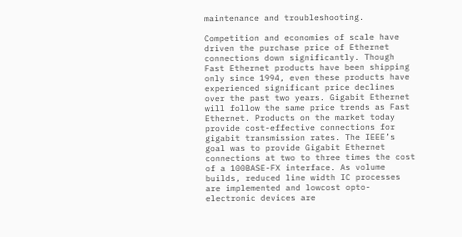maintenance and troubleshooting.

Competition and economies of scale have driven the purchase price of Ethernet connections down significantly. Though Fast Ethernet products have been shipping only since 1994, even these products have experienced significant price declines over the past two years. Gigabit Ethernet will follow the same price trends as Fast Ethernet. Products on the market today provide cost-effective connections for gigabit transmission rates. The IEEE’s goal was to provide Gigabit Ethernet connections at two to three times the cost of a 100BASE-FX interface. As volume builds, reduced line width IC processes are implemented and lowcost opto-electronic devices are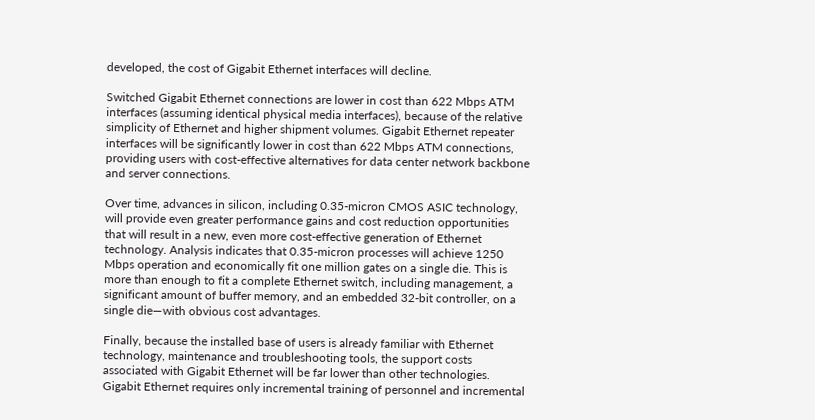developed, the cost of Gigabit Ethernet interfaces will decline.

Switched Gigabit Ethernet connections are lower in cost than 622 Mbps ATM interfaces (assuming identical physical media interfaces), because of the relative simplicity of Ethernet and higher shipment volumes. Gigabit Ethernet repeater interfaces will be significantly lower in cost than 622 Mbps ATM connections, providing users with cost-effective alternatives for data center network backbone and server connections.

Over time, advances in silicon, including 0.35-micron CMOS ASIC technology, will provide even greater performance gains and cost reduction opportunities that will result in a new, even more cost-effective generation of Ethernet technology. Analysis indicates that 0.35-micron processes will achieve 1250 Mbps operation and economically fit one million gates on a single die. This is more than enough to fit a complete Ethernet switch, including management, a significant amount of buffer memory, and an embedded 32-bit controller, on a single die—with obvious cost advantages.

Finally, because the installed base of users is already familiar with Ethernet technology, maintenance and troubleshooting tools, the support costs associated with Gigabit Ethernet will be far lower than other technologies. Gigabit Ethernet requires only incremental training of personnel and incremental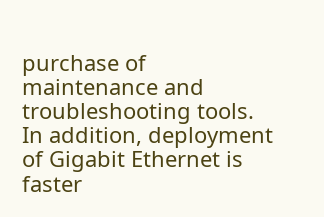purchase of maintenance and troubleshooting tools. In addition, deployment of Gigabit Ethernet is faster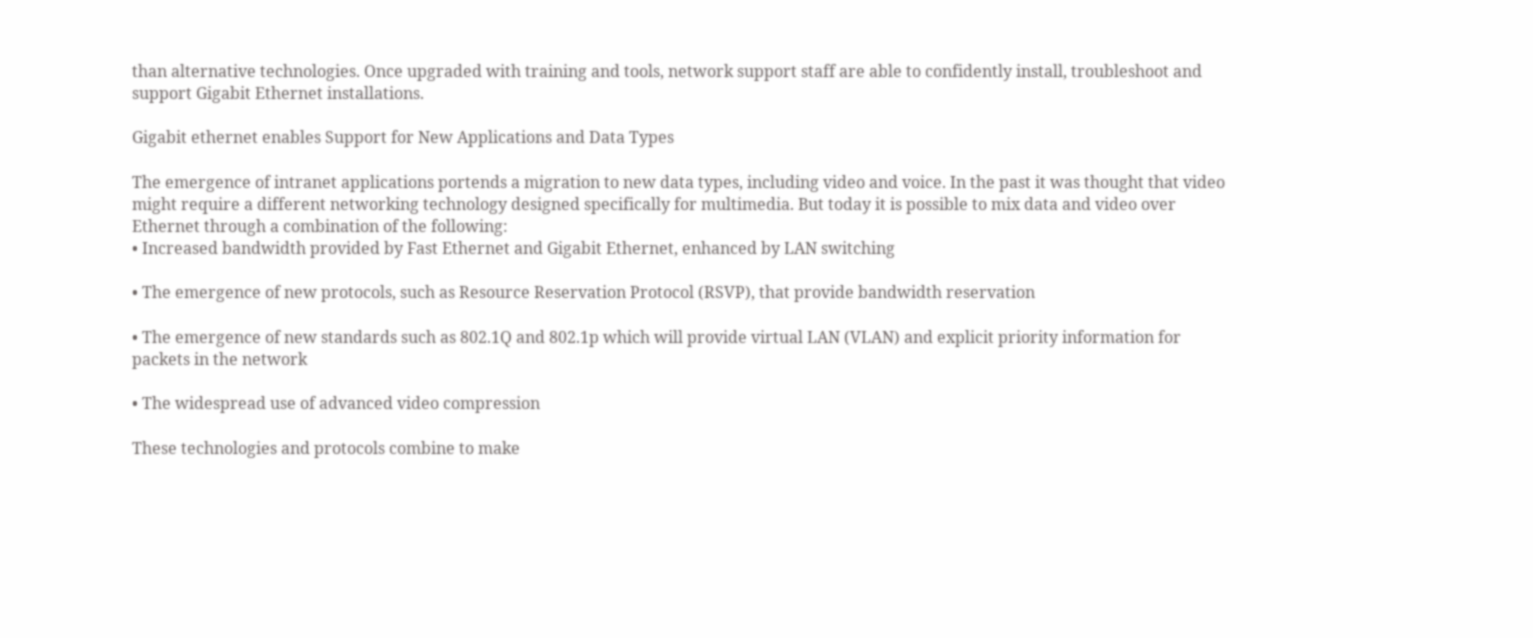than alternative technologies. Once upgraded with training and tools, network support staff are able to confidently install, troubleshoot and support Gigabit Ethernet installations.

Gigabit ethernet enables Support for New Applications and Data Types

The emergence of intranet applications portends a migration to new data types, including video and voice. In the past it was thought that video might require a different networking technology designed specifically for multimedia. But today it is possible to mix data and video over Ethernet through a combination of the following:
• Increased bandwidth provided by Fast Ethernet and Gigabit Ethernet, enhanced by LAN switching

• The emergence of new protocols, such as Resource Reservation Protocol (RSVP), that provide bandwidth reservation

• The emergence of new standards such as 802.1Q and 802.1p which will provide virtual LAN (VLAN) and explicit priority information for packets in the network

• The widespread use of advanced video compression

These technologies and protocols combine to make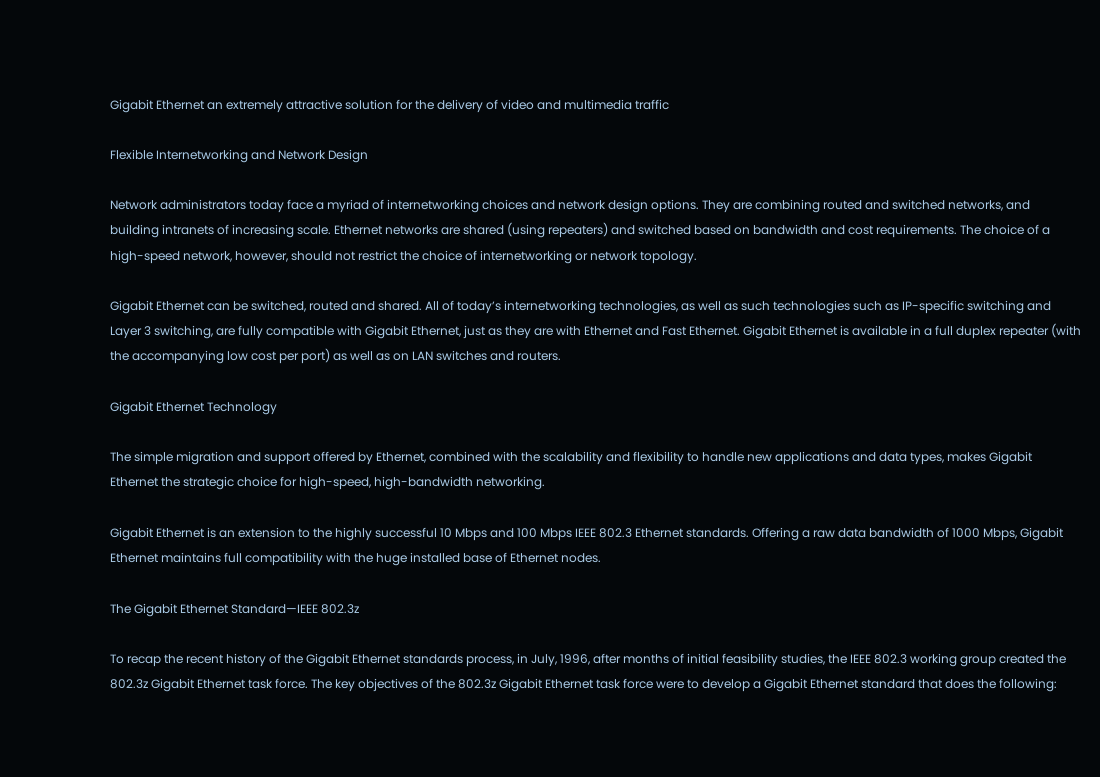Gigabit Ethernet an extremely attractive solution for the delivery of video and multimedia traffic

Flexible Internetworking and Network Design

Network administrators today face a myriad of internetworking choices and network design options. They are combining routed and switched networks, and building intranets of increasing scale. Ethernet networks are shared (using repeaters) and switched based on bandwidth and cost requirements. The choice of a high-speed network, however, should not restrict the choice of internetworking or network topology.

Gigabit Ethernet can be switched, routed and shared. All of today’s internetworking technologies, as well as such technologies such as IP-specific switching and Layer 3 switching, are fully compatible with Gigabit Ethernet, just as they are with Ethernet and Fast Ethernet. Gigabit Ethernet is available in a full duplex repeater (with the accompanying low cost per port) as well as on LAN switches and routers.

Gigabit Ethernet Technology

The simple migration and support offered by Ethernet, combined with the scalability and flexibility to handle new applications and data types, makes Gigabit Ethernet the strategic choice for high-speed, high-bandwidth networking.

Gigabit Ethernet is an extension to the highly successful 10 Mbps and 100 Mbps IEEE 802.3 Ethernet standards. Offering a raw data bandwidth of 1000 Mbps, Gigabit Ethernet maintains full compatibility with the huge installed base of Ethernet nodes.

The Gigabit Ethernet Standard—IEEE 802.3z

To recap the recent history of the Gigabit Ethernet standards process, in July, 1996, after months of initial feasibility studies, the IEEE 802.3 working group created the 802.3z Gigabit Ethernet task force. The key objectives of the 802.3z Gigabit Ethernet task force were to develop a Gigabit Ethernet standard that does the following: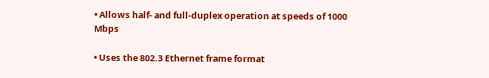• Allows half- and full-duplex operation at speeds of 1000 Mbps

• Uses the 802.3 Ethernet frame format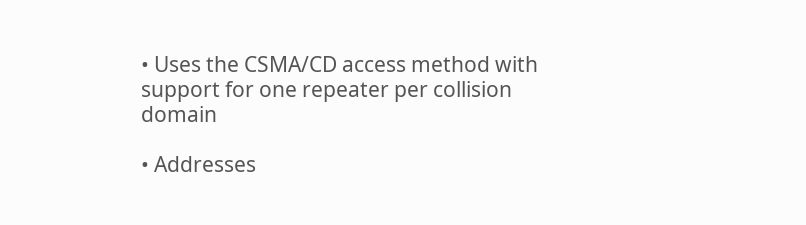• Uses the CSMA/CD access method with support for one repeater per collision domain

• Addresses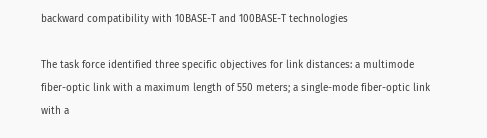backward compatibility with 10BASE-T and 100BASE-T technologies

The task force identified three specific objectives for link distances: a multimode fiber-optic link with a maximum length of 550 meters; a single-mode fiber-optic link with a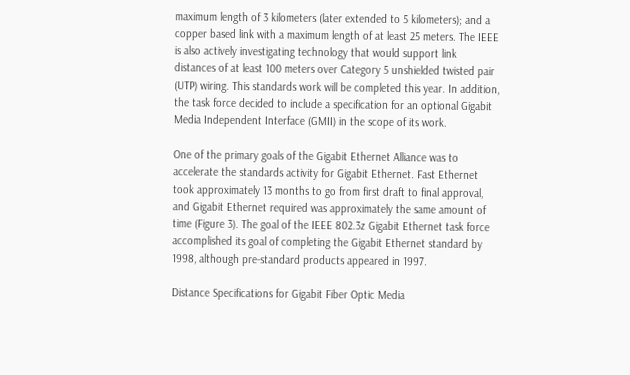maximum length of 3 kilometers (later extended to 5 kilometers); and a copper based link with a maximum length of at least 25 meters. The IEEE is also actively investigating technology that would support link distances of at least 100 meters over Category 5 unshielded twisted pair (UTP) wiring. This standards work will be completed this year. In addition, the task force decided to include a specification for an optional Gigabit Media Independent Interface (GMII) in the scope of its work.

One of the primary goals of the Gigabit Ethernet Alliance was to accelerate the standards activity for Gigabit Ethernet. Fast Ethernet took approximately 13 months to go from first draft to final approval, and Gigabit Ethernet required was approximately the same amount of time (Figure 3). The goal of the IEEE 802.3z Gigabit Ethernet task force accomplished its goal of completing the Gigabit Ethernet standard by 1998, although pre-standard products appeared in 1997.

Distance Specifications for Gigabit Fiber Optic Media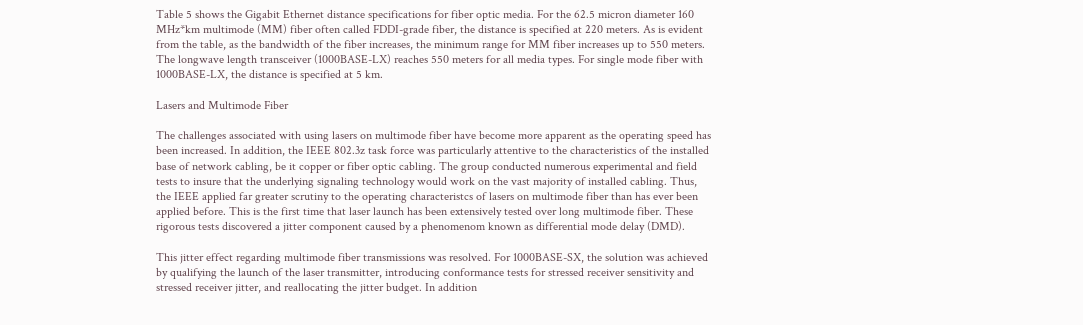Table 5 shows the Gigabit Ethernet distance specifications for fiber optic media. For the 62.5 micron diameter 160 MHz*km multimode (MM) fiber often called FDDI-grade fiber, the distance is specified at 220 meters. As is evident from the table, as the bandwidth of the fiber increases, the minimum range for MM fiber increases up to 550 meters. The longwave length transceiver (1000BASE-LX) reaches 550 meters for all media types. For single mode fiber with 1000BASE-LX, the distance is specified at 5 km.

Lasers and Multimode Fiber

The challenges associated with using lasers on multimode fiber have become more apparent as the operating speed has been increased. In addition, the IEEE 802.3z task force was particularly attentive to the characteristics of the installed base of network cabling, be it copper or fiber optic cabling. The group conducted numerous experimental and field tests to insure that the underlying signaling technology would work on the vast majority of installed cabling. Thus, the IEEE applied far greater scrutiny to the operating characteristcs of lasers on multimode fiber than has ever been applied before. This is the first time that laser launch has been extensively tested over long multimode fiber. These rigorous tests discovered a jitter component caused by a phenomenom known as differential mode delay (DMD).

This jitter effect regarding multimode fiber transmissions was resolved. For 1000BASE-SX, the solution was achieved by qualifying the launch of the laser transmitter, introducing conformance tests for stressed receiver sensitivity and stressed receiver jitter, and reallocating the jitter budget. In addition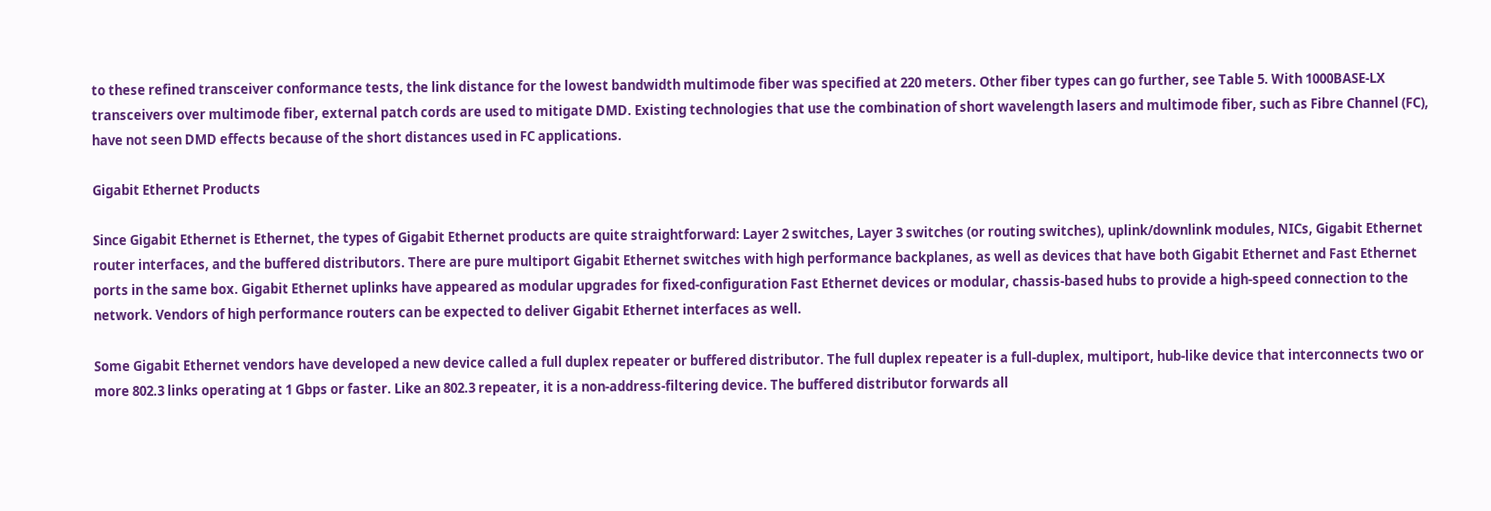to these refined transceiver conformance tests, the link distance for the lowest bandwidth multimode fiber was specified at 220 meters. Other fiber types can go further, see Table 5. With 1000BASE-LX transceivers over multimode fiber, external patch cords are used to mitigate DMD. Existing technologies that use the combination of short wavelength lasers and multimode fiber, such as Fibre Channel (FC), have not seen DMD effects because of the short distances used in FC applications.

Gigabit Ethernet Products

Since Gigabit Ethernet is Ethernet, the types of Gigabit Ethernet products are quite straightforward: Layer 2 switches, Layer 3 switches (or routing switches), uplink/downlink modules, NICs, Gigabit Ethernet router interfaces, and the buffered distributors. There are pure multiport Gigabit Ethernet switches with high performance backplanes, as well as devices that have both Gigabit Ethernet and Fast Ethernet ports in the same box. Gigabit Ethernet uplinks have appeared as modular upgrades for fixed-configuration Fast Ethernet devices or modular, chassis-based hubs to provide a high-speed connection to the network. Vendors of high performance routers can be expected to deliver Gigabit Ethernet interfaces as well.

Some Gigabit Ethernet vendors have developed a new device called a full duplex repeater or buffered distributor. The full duplex repeater is a full-duplex, multiport, hub-like device that interconnects two or more 802.3 links operating at 1 Gbps or faster. Like an 802.3 repeater, it is a non-address-filtering device. The buffered distributor forwards all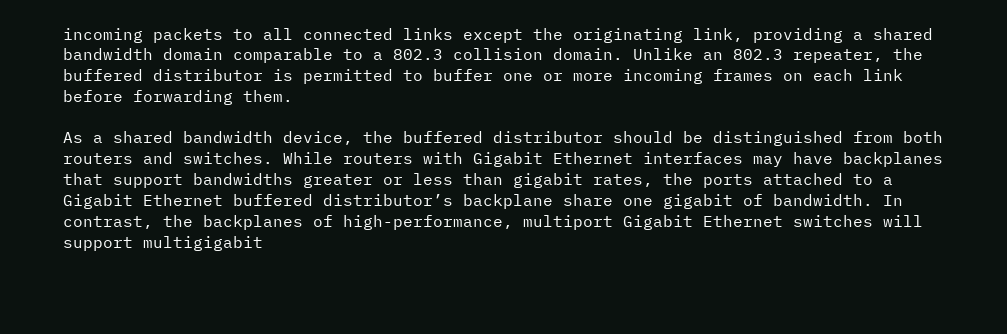incoming packets to all connected links except the originating link, providing a shared bandwidth domain comparable to a 802.3 collision domain. Unlike an 802.3 repeater, the buffered distributor is permitted to buffer one or more incoming frames on each link before forwarding them.

As a shared bandwidth device, the buffered distributor should be distinguished from both routers and switches. While routers with Gigabit Ethernet interfaces may have backplanes that support bandwidths greater or less than gigabit rates, the ports attached to a Gigabit Ethernet buffered distributor’s backplane share one gigabit of bandwidth. In contrast, the backplanes of high-performance, multiport Gigabit Ethernet switches will support multigigabit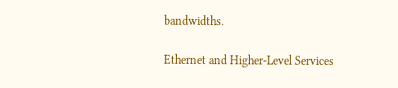bandwidths.

Ethernet and Higher-Level Services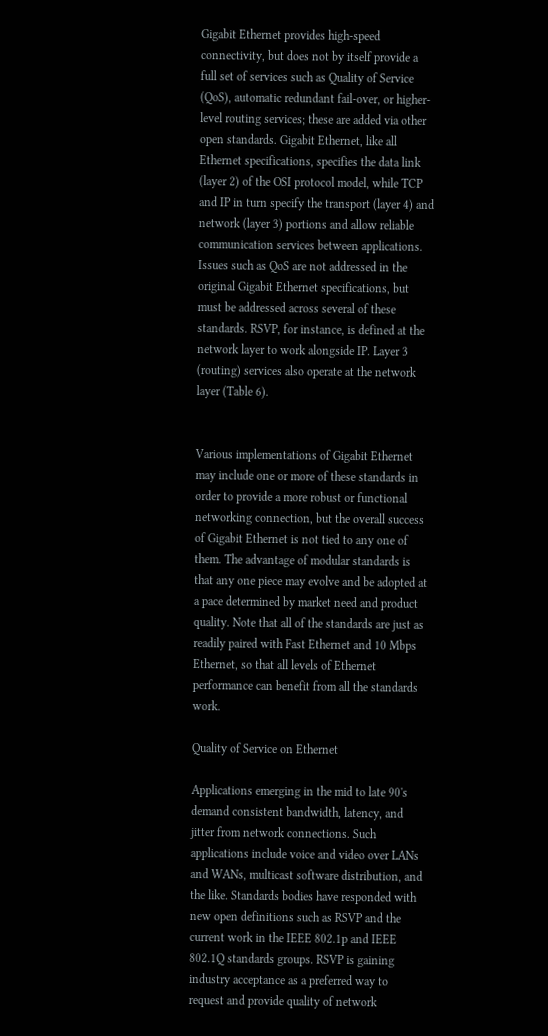Gigabit Ethernet provides high-speed connectivity, but does not by itself provide a full set of services such as Quality of Service (QoS), automatic redundant fail-over, or higher-level routing services; these are added via other open standards. Gigabit Ethernet, like all Ethernet specifications, specifies the data link (layer 2) of the OSI protocol model, while TCP and IP in turn specify the transport (layer 4) and network (layer 3) portions and allow reliable communication services between applications. Issues such as QoS are not addressed in the original Gigabit Ethernet specifications, but must be addressed across several of these standards. RSVP, for instance, is defined at the network layer to work alongside IP. Layer 3 (routing) services also operate at the network layer (Table 6).


Various implementations of Gigabit Ethernet may include one or more of these standards in order to provide a more robust or functional networking connection, but the overall success of Gigabit Ethernet is not tied to any one of them. The advantage of modular standards is that any one piece may evolve and be adopted at a pace determined by market need and product quality. Note that all of the standards are just as readily paired with Fast Ethernet and 10 Mbps Ethernet, so that all levels of Ethernet performance can benefit from all the standards work.

Quality of Service on Ethernet

Applications emerging in the mid to late 90's demand consistent bandwidth, latency, and jitter from network connections. Such applications include voice and video over LANs and WANs, multicast software distribution, and the like. Standards bodies have responded with new open definitions such as RSVP and the current work in the IEEE 802.1p and IEEE 802.1Q standards groups. RSVP is gaining industry acceptance as a preferred way to request and provide quality of network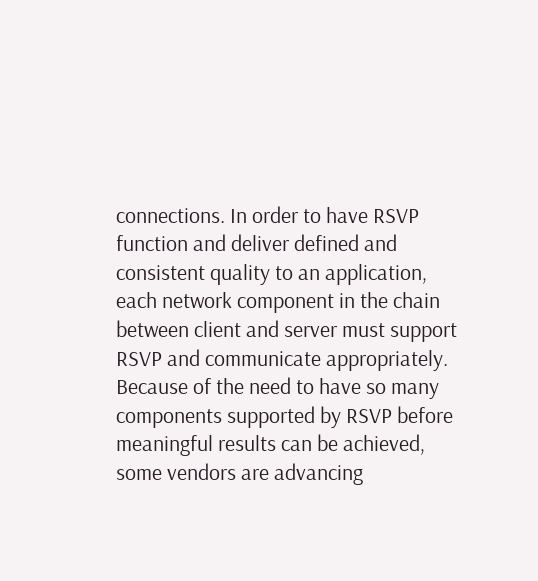connections. In order to have RSVP function and deliver defined and consistent quality to an application, each network component in the chain between client and server must support RSVP and communicate appropriately. Because of the need to have so many components supported by RSVP before meaningful results can be achieved, some vendors are advancing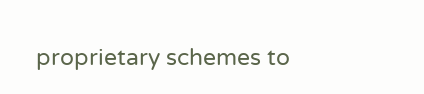proprietary schemes to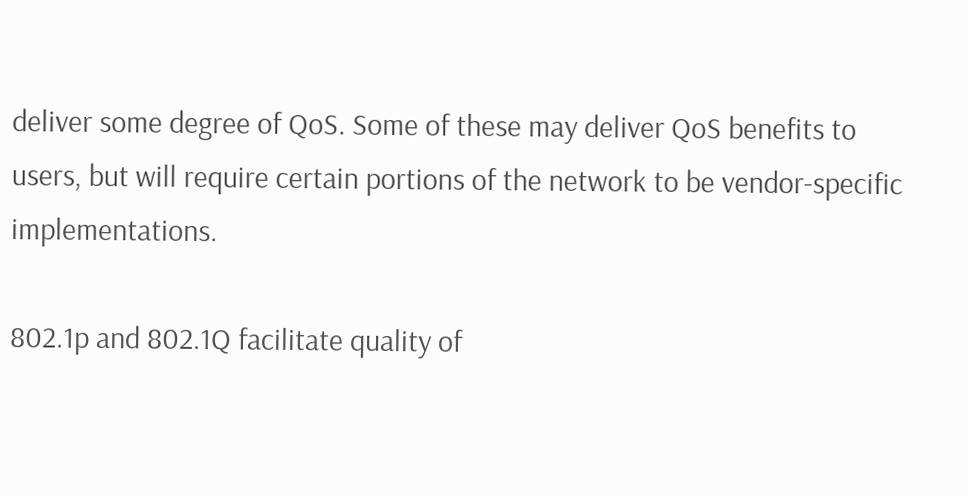deliver some degree of QoS. Some of these may deliver QoS benefits to users, but will require certain portions of the network to be vendor-specific implementations.

802.1p and 802.1Q facilitate quality of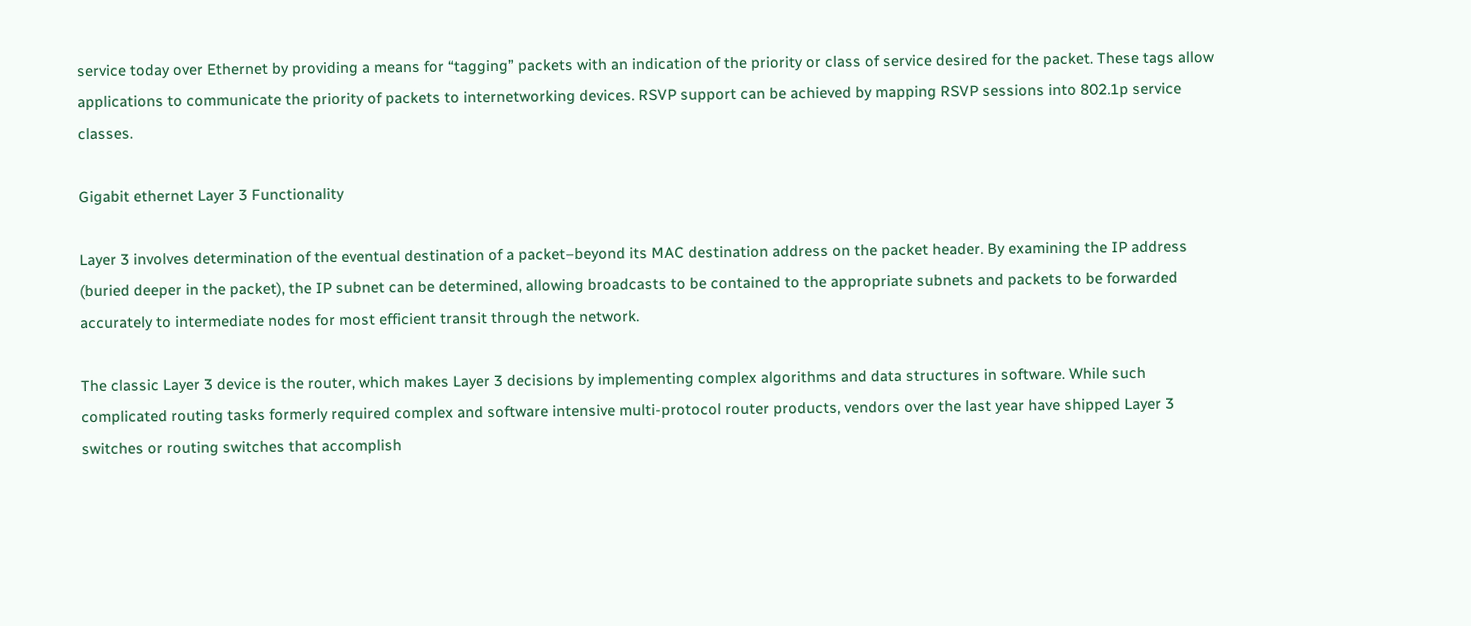service today over Ethernet by providing a means for “tagging” packets with an indication of the priority or class of service desired for the packet. These tags allow applications to communicate the priority of packets to internetworking devices. RSVP support can be achieved by mapping RSVP sessions into 802.1p service classes.

Gigabit ethernet Layer 3 Functionality

Layer 3 involves determination of the eventual destination of a packet–beyond its MAC destination address on the packet header. By examining the IP address (buried deeper in the packet), the IP subnet can be determined, allowing broadcasts to be contained to the appropriate subnets and packets to be forwarded accurately to intermediate nodes for most efficient transit through the network.

The classic Layer 3 device is the router, which makes Layer 3 decisions by implementing complex algorithms and data structures in software. While such complicated routing tasks formerly required complex and software intensive multi-protocol router products, vendors over the last year have shipped Layer 3 switches or routing switches that accomplish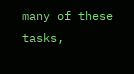many of these tasks,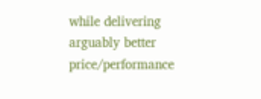while delivering arguably better price/performance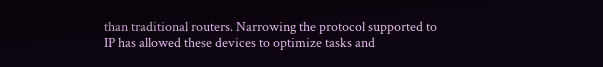than traditional routers. Narrowing the protocol supported to IP has allowed these devices to optimize tasks and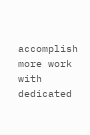accomplish more work with dedicated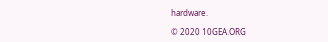hardware.

© 2020 10GEA.ORG